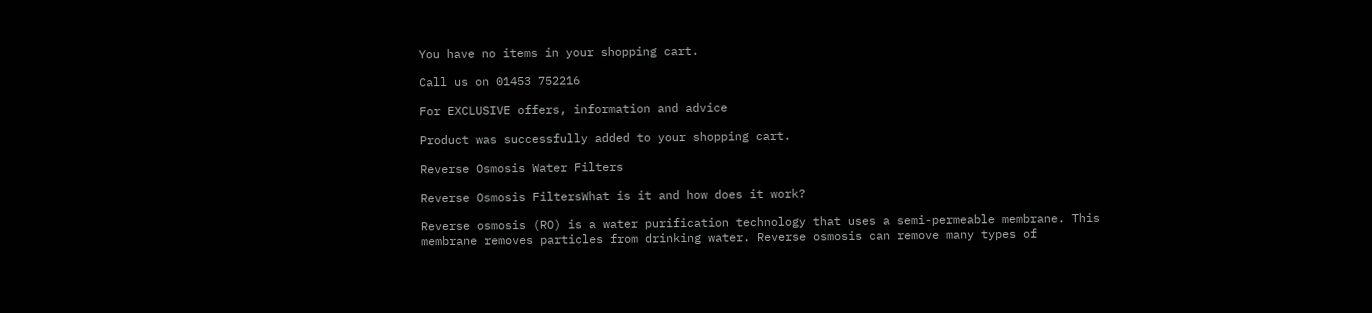You have no items in your shopping cart.

Call us on 01453 752216

For EXCLUSIVE offers, information and advice

Product was successfully added to your shopping cart.

Reverse Osmosis Water Filters

Reverse Osmosis FiltersWhat is it and how does it work?

Reverse osmosis (RO) is a water purification technology that uses a semi-permeable membrane. This membrane removes particles from drinking water. Reverse osmosis can remove many types of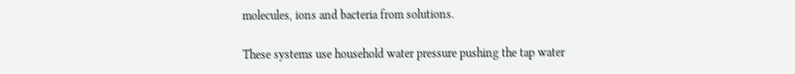molecules, ions and bacteria from solutions.

These systems use household water pressure pushing the tap water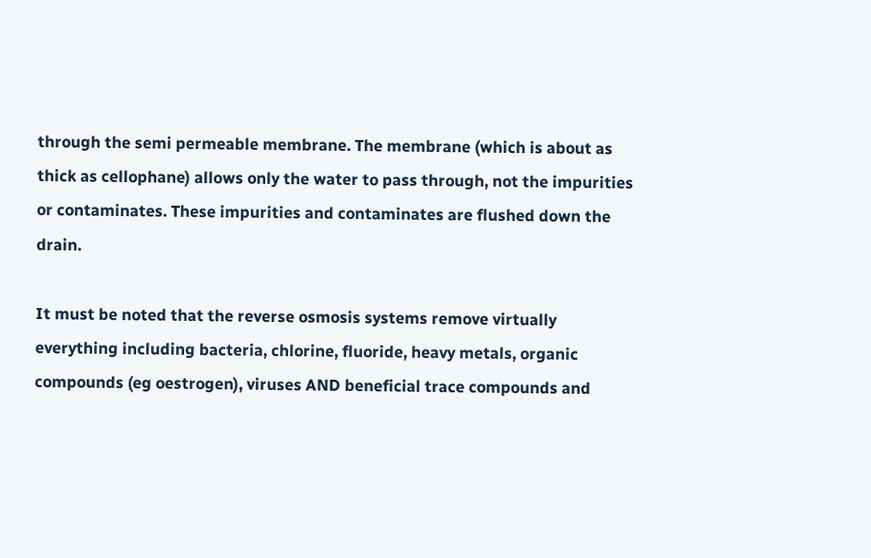through the semi permeable membrane. The membrane (which is about as thick as cellophane) allows only the water to pass through, not the impurities or contaminates. These impurities and contaminates are flushed down the drain.

It must be noted that the reverse osmosis systems remove virtually everything including bacteria, chlorine, fluoride, heavy metals, organic compounds (eg oestrogen), viruses AND beneficial trace compounds and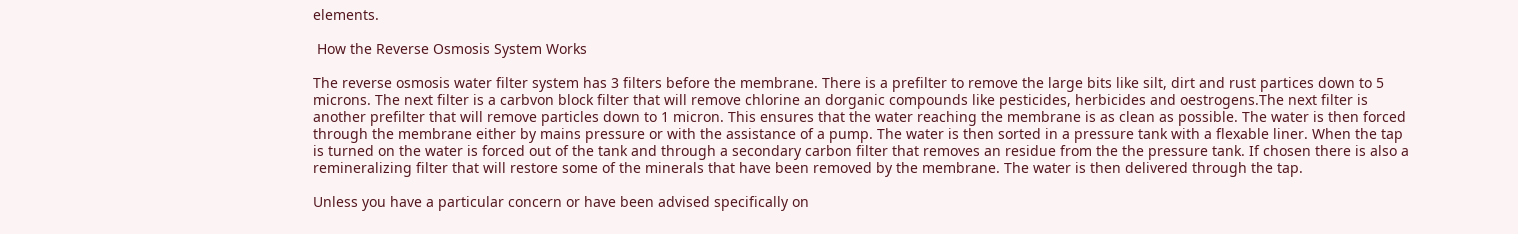elements.

 How the Reverse Osmosis System Works

The reverse osmosis water filter system has 3 filters before the membrane. There is a prefilter to remove the large bits like silt, dirt and rust partices down to 5 microns. The next filter is a carbvon block filter that will remove chlorine an dorganic compounds like pesticides, herbicides and oestrogens.The next filter is another prefilter that will remove particles down to 1 micron. This ensures that the water reaching the membrane is as clean as possible. The water is then forced through the membrane either by mains pressure or with the assistance of a pump. The water is then sorted in a pressure tank with a flexable liner. When the tap is turned on the water is forced out of the tank and through a secondary carbon filter that removes an residue from the the pressure tank. If chosen there is also a remineralizing filter that will restore some of the minerals that have been removed by the membrane. The water is then delivered through the tap.

Unless you have a particular concern or have been advised specifically on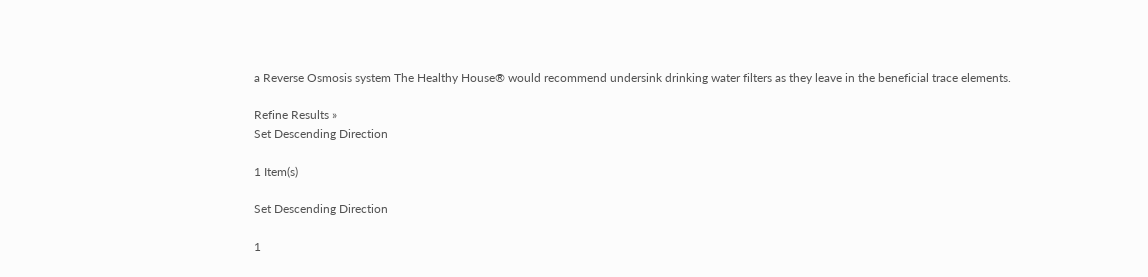a Reverse Osmosis system The Healthy House® would recommend undersink drinking water filters as they leave in the beneficial trace elements.

Refine Results »
Set Descending Direction

1 Item(s)

Set Descending Direction

1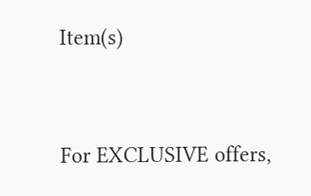Item(s)


For EXCLUSIVE offers,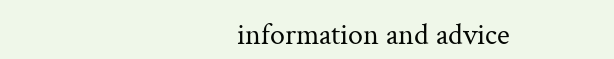information and advice